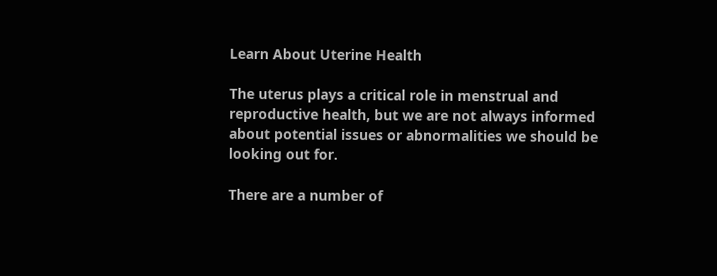Learn About Uterine Health

The uterus plays a critical role in menstrual and reproductive health, but we are not always informed about potential issues or abnormalities we should be looking out for.

There are a number of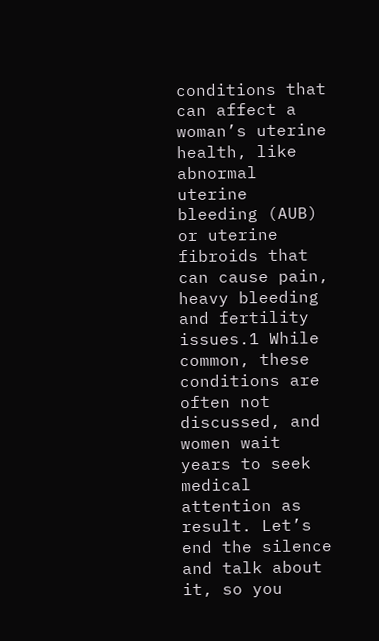conditions that can affect a woman’s uterine health, like abnormal uterine bleeding (AUB) or uterine fibroids that can cause pain, heavy bleeding and fertility issues.1 While common, these conditions are often not discussed, and women wait years to seek medical attention as result. Let’s end the silence and talk about it, so you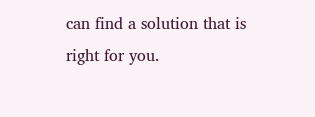can find a solution that is right for you.